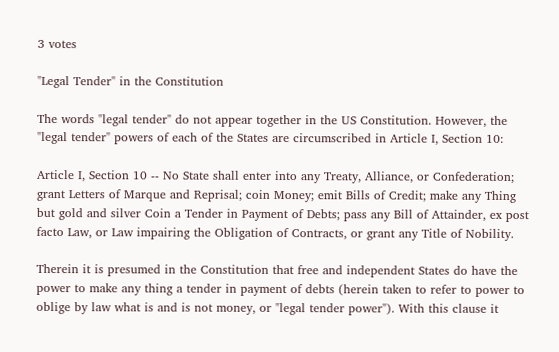3 votes

"Legal Tender" in the Constitution

The words "legal tender" do not appear together in the US Constitution. However, the "legal tender" powers of each of the States are circumscribed in Article I, Section 10:

Article I, Section 10 -- No State shall enter into any Treaty, Alliance, or Confederation; grant Letters of Marque and Reprisal; coin Money; emit Bills of Credit; make any Thing but gold and silver Coin a Tender in Payment of Debts; pass any Bill of Attainder, ex post facto Law, or Law impairing the Obligation of Contracts, or grant any Title of Nobility.

Therein it is presumed in the Constitution that free and independent States do have the power to make any thing a tender in payment of debts (herein taken to refer to power to oblige by law what is and is not money, or "legal tender power"). With this clause it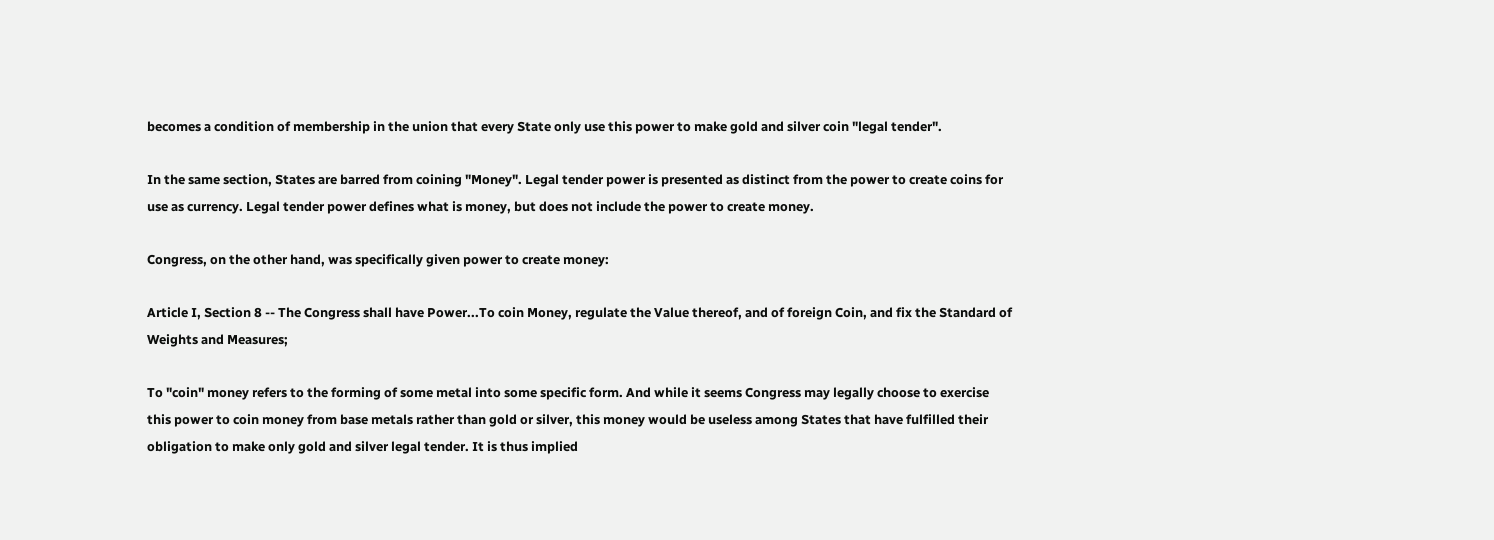becomes a condition of membership in the union that every State only use this power to make gold and silver coin "legal tender".

In the same section, States are barred from coining "Money". Legal tender power is presented as distinct from the power to create coins for use as currency. Legal tender power defines what is money, but does not include the power to create money.

Congress, on the other hand, was specifically given power to create money:

Article I, Section 8 -- The Congress shall have Power...To coin Money, regulate the Value thereof, and of foreign Coin, and fix the Standard of Weights and Measures;

To "coin" money refers to the forming of some metal into some specific form. And while it seems Congress may legally choose to exercise this power to coin money from base metals rather than gold or silver, this money would be useless among States that have fulfilled their obligation to make only gold and silver legal tender. It is thus implied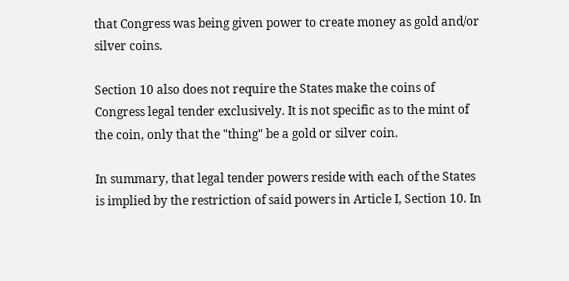that Congress was being given power to create money as gold and/or silver coins.

Section 10 also does not require the States make the coins of Congress legal tender exclusively. It is not specific as to the mint of the coin, only that the "thing" be a gold or silver coin.

In summary, that legal tender powers reside with each of the States is implied by the restriction of said powers in Article I, Section 10. In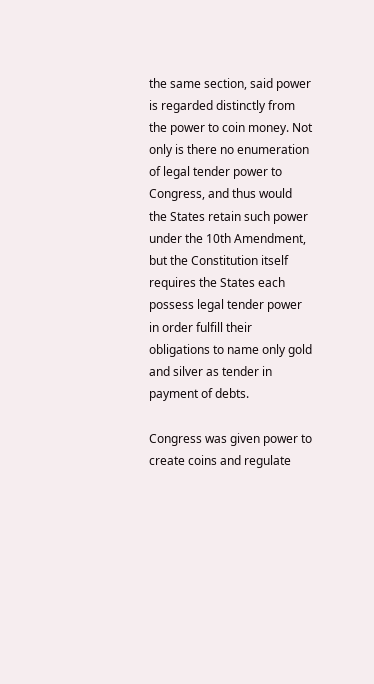the same section, said power is regarded distinctly from the power to coin money. Not only is there no enumeration of legal tender power to Congress, and thus would the States retain such power under the 10th Amendment, but the Constitution itself requires the States each possess legal tender power in order fulfill their obligations to name only gold and silver as tender in payment of debts.

Congress was given power to create coins and regulate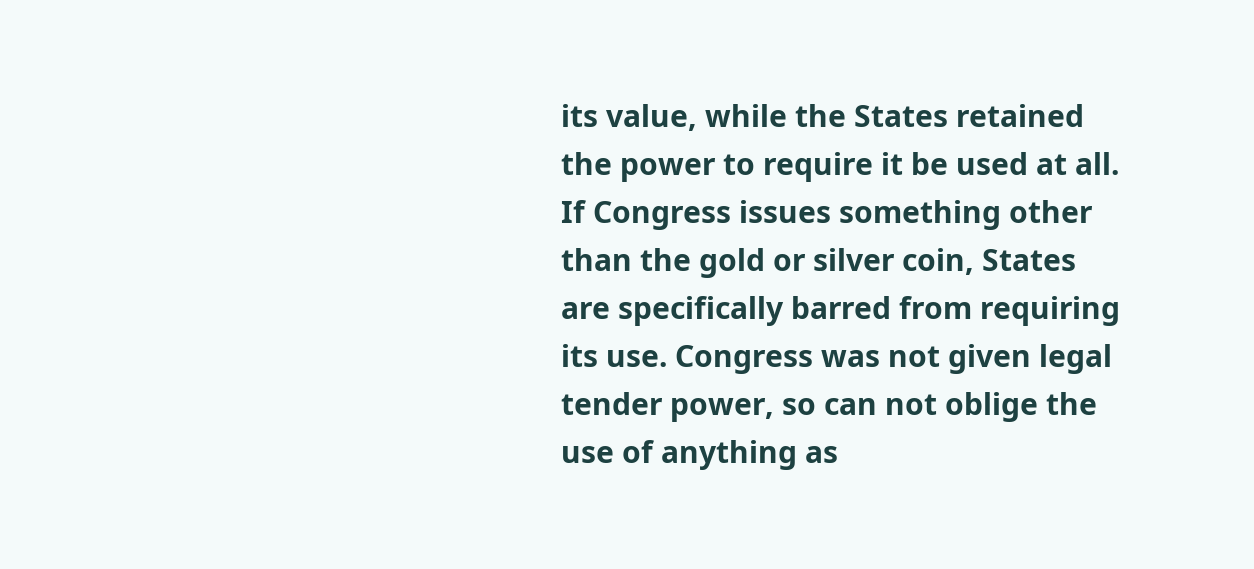its value, while the States retained the power to require it be used at all. If Congress issues something other than the gold or silver coin, States are specifically barred from requiring its use. Congress was not given legal tender power, so can not oblige the use of anything as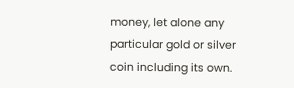money, let alone any particular gold or silver coin including its own.